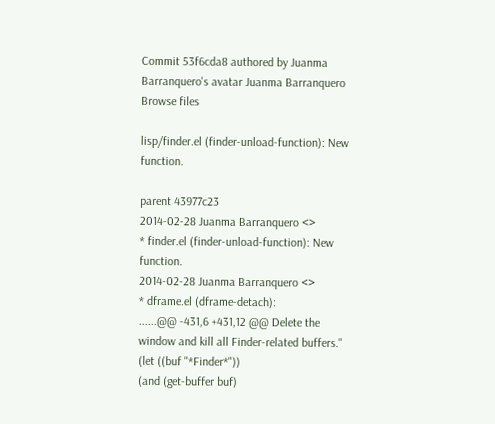Commit 53f6cda8 authored by Juanma Barranquero's avatar Juanma Barranquero
Browse files

lisp/finder.el (finder-unload-function): New function.

parent 43977c23
2014-02-28 Juanma Barranquero <>
* finder.el (finder-unload-function): New function.
2014-02-28 Juanma Barranquero <>
* dframe.el (dframe-detach):
......@@ -431,6 +431,12 @@ Delete the window and kill all Finder-related buffers."
(let ((buf "*Finder*"))
(and (get-buffer buf)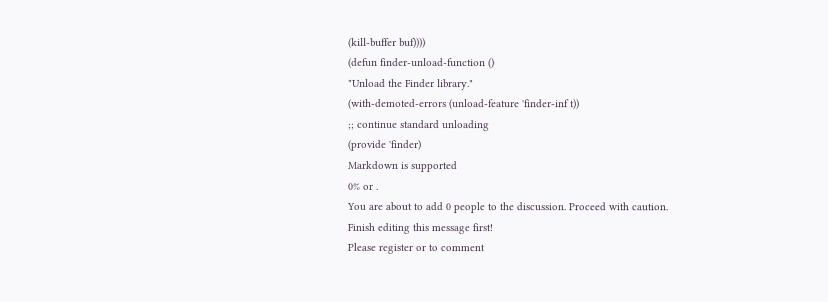(kill-buffer buf))))
(defun finder-unload-function ()
"Unload the Finder library."
(with-demoted-errors (unload-feature 'finder-inf t))
;; continue standard unloading
(provide 'finder)
Markdown is supported
0% or .
You are about to add 0 people to the discussion. Proceed with caution.
Finish editing this message first!
Please register or to comment